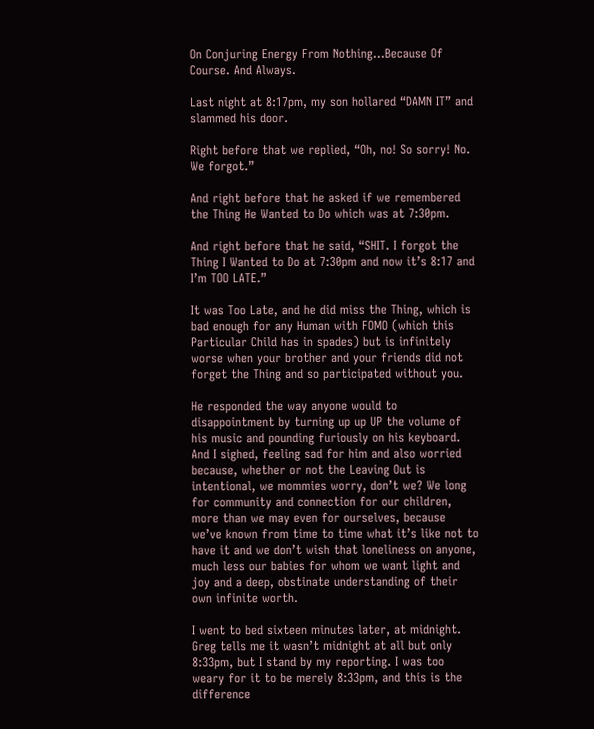On Conjuring Energy From Nothing…Because Of Course. And Always.

Last night at 8:17pm, my son hollared “DAMN IT” and slammed his door.

Right before that we replied, “Oh, no! So sorry! No. We forgot.”

And right before that he asked if we remembered the Thing He Wanted to Do which was at 7:30pm.

And right before that he said, “SHIT. I forgot the Thing I Wanted to Do at 7:30pm and now it’s 8:17 and I’m TOO LATE.”

It was Too Late, and he did miss the Thing, which is bad enough for any Human with FOMO (which this Particular Child has in spades) but is infinitely worse when your brother and your friends did not forget the Thing and so participated without you.

He responded the way anyone would to disappointment by turning up up UP the volume of his music and pounding furiously on his keyboard. And I sighed, feeling sad for him and also worried because, whether or not the Leaving Out is intentional, we mommies worry, don’t we? We long for community and connection for our children, more than we may even for ourselves, because we’ve known from time to time what it’s like not to have it and we don’t wish that loneliness on anyone, much less our babies for whom we want light and joy and a deep, obstinate understanding of their own infinite worth.

I went to bed sixteen minutes later, at midnight. Greg tells me it wasn’t midnight at all but only 8:33pm, but I stand by my reporting. I was too weary for it to be merely 8:33pm, and this is the difference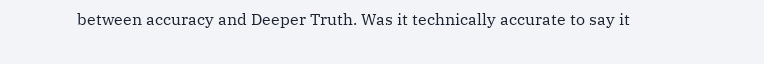between accuracy and Deeper Truth. Was it technically accurate to say it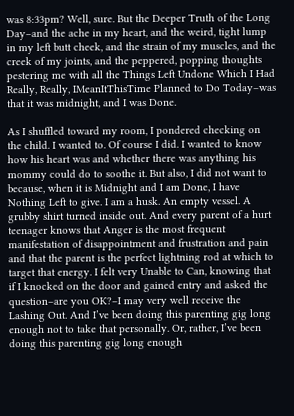was 8:33pm? Well, sure. But the Deeper Truth of the Long Day–and the ache in my heart, and the weird, tight lump in my left butt cheek, and the strain of my muscles, and the creek of my joints, and the peppered, popping thoughts pestering me with all the Things Left Undone Which I Had Really, Really, IMeanItThisTime Planned to Do Today–was that it was midnight, and I was Done.

As I shuffled toward my room, I pondered checking on the child. I wanted to. Of course I did. I wanted to know how his heart was and whether there was anything his mommy could do to soothe it. But also, I did not want to because, when it is Midnight and I am Done, I have Nothing Left to give. I am a husk. An empty vessel. A grubby shirt turned inside out. And every parent of a hurt teenager knows that Anger is the most frequent manifestation of disappointment and frustration and pain and that the parent is the perfect lightning rod at which to target that energy. I felt very Unable to Can, knowing that if I knocked on the door and gained entry and asked the question–are you OK?–I may very well receive the Lashing Out. And I’ve been doing this parenting gig long enough not to take that personally. Or, rather, I’ve been doing this parenting gig long enough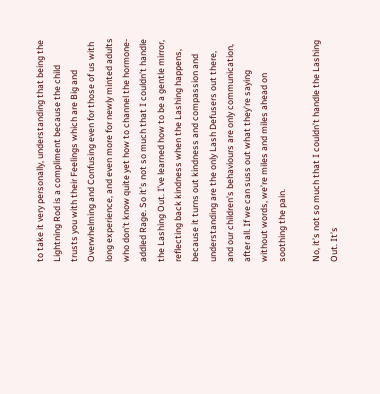to take it very personally, understanding that being the Lightning Rod is a compliment because the child trusts you with their Feelings which are Big and Overwhelming and Confusing even for those of us with long experience, and even more for newly minted adults who don’t know quite yet how to channel the hormone-addled Rage. So it’s not so much that I couldn’t handle the Lashing Out. I’ve learned how to be a gentle mirror, reflecting back kindness when the Lashing happens, because it turns out kindness and compassion and understanding are the only Lash Defusers out there, and our children’s behaviours are only communication, after all. If we can suss out what they’re saying without words, we’re miles and miles ahead on soothing the pain.

No, it’s not so much that I couldn’t handle the Lashing Out. It’s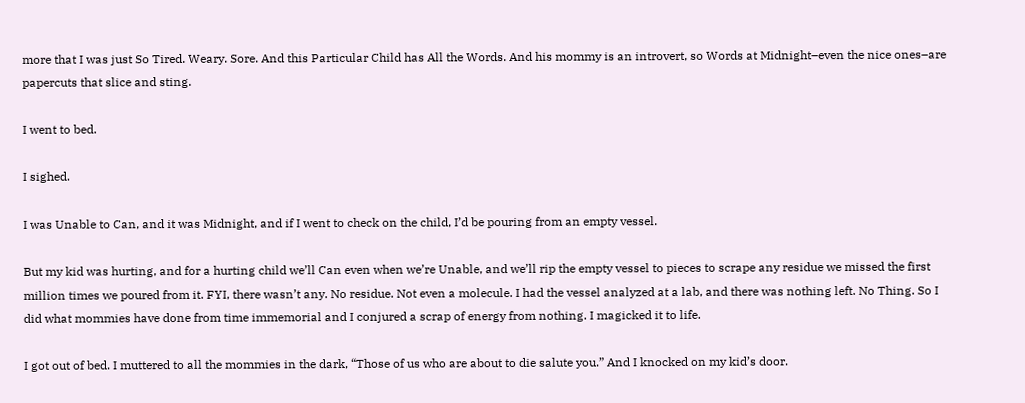more that I was just So Tired. Weary. Sore. And this Particular Child has All the Words. And his mommy is an introvert, so Words at Midnight–even the nice ones–are papercuts that slice and sting.

I went to bed.

I sighed.

I was Unable to Can, and it was Midnight, and if I went to check on the child, I’d be pouring from an empty vessel.

But my kid was hurting, and for a hurting child we’ll Can even when we’re Unable, and we’ll rip the empty vessel to pieces to scrape any residue we missed the first million times we poured from it. FYI, there wasn’t any. No residue. Not even a molecule. I had the vessel analyzed at a lab, and there was nothing left. No Thing. So I did what mommies have done from time immemorial and I conjured a scrap of energy from nothing. I magicked it to life.

I got out of bed. I muttered to all the mommies in the dark, “Those of us who are about to die salute you.” And I knocked on my kid’s door.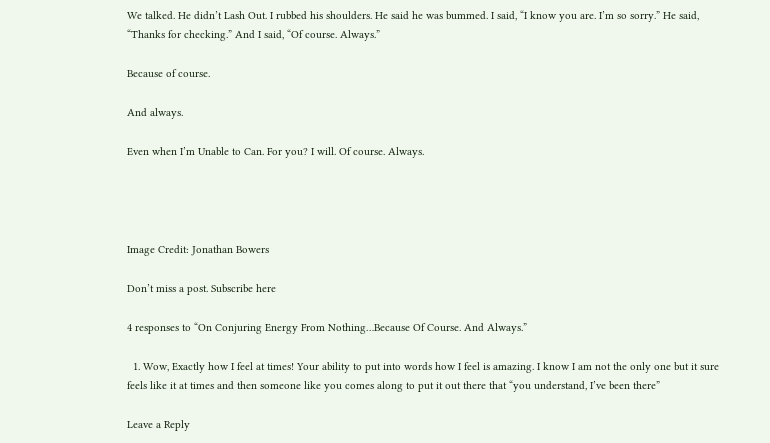We talked. He didn’t Lash Out. I rubbed his shoulders. He said he was bummed. I said, “I know you are. I’m so sorry.” He said, “Thanks for checking.” And I said, “Of course. Always.”

Because of course.

And always.

Even when I’m Unable to Can. For you? I will. Of course. Always.




Image Credit: Jonathan Bowers

Don’t miss a post. Subscribe here

4 responses to “On Conjuring Energy From Nothing…Because Of Course. And Always.”

  1. Wow, Exactly how I feel at times! Your ability to put into words how I feel is amazing. I know I am not the only one but it sure feels like it at times and then someone like you comes along to put it out there that “you understand, I’ve been there”

Leave a Reply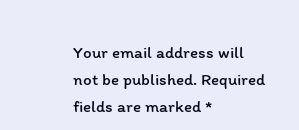Your email address will not be published. Required fields are marked *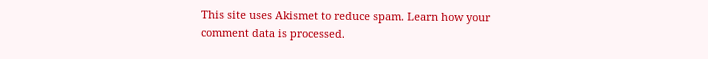This site uses Akismet to reduce spam. Learn how your comment data is processed.